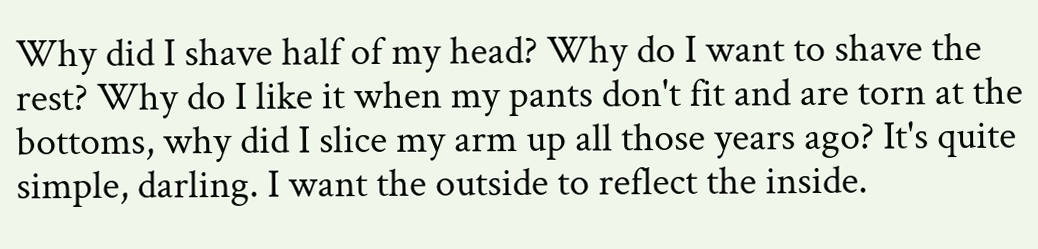Why did I shave half of my head? Why do I want to shave the rest? Why do I like it when my pants don't fit and are torn at the bottoms, why did I slice my arm up all those years ago? It's quite simple, darling. I want the outside to reflect the inside.